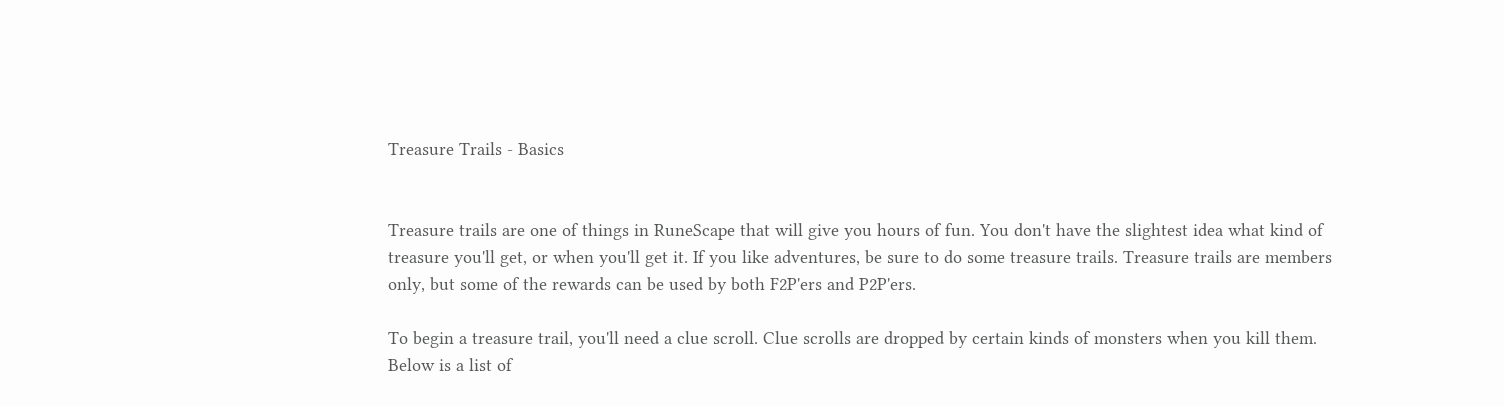Treasure Trails - Basics


Treasure trails are one of things in RuneScape that will give you hours of fun. You don't have the slightest idea what kind of treasure you'll get, or when you'll get it. If you like adventures, be sure to do some treasure trails. Treasure trails are members only, but some of the rewards can be used by both F2P'ers and P2P'ers.

To begin a treasure trail, you'll need a clue scroll. Clue scrolls are dropped by certain kinds of monsters when you kill them. Below is a list of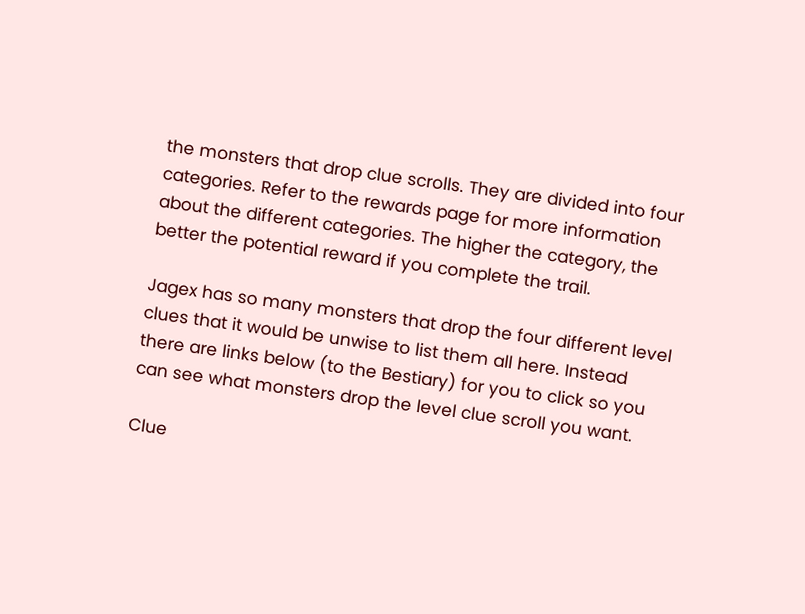the monsters that drop clue scrolls. They are divided into four categories. Refer to the rewards page for more information about the different categories. The higher the category, the better the potential reward if you complete the trail.

Jagex has so many monsters that drop the four different level clues that it would be unwise to list them all here. Instead there are links below (to the Bestiary) for you to click so you can see what monsters drop the level clue scroll you want.

Clue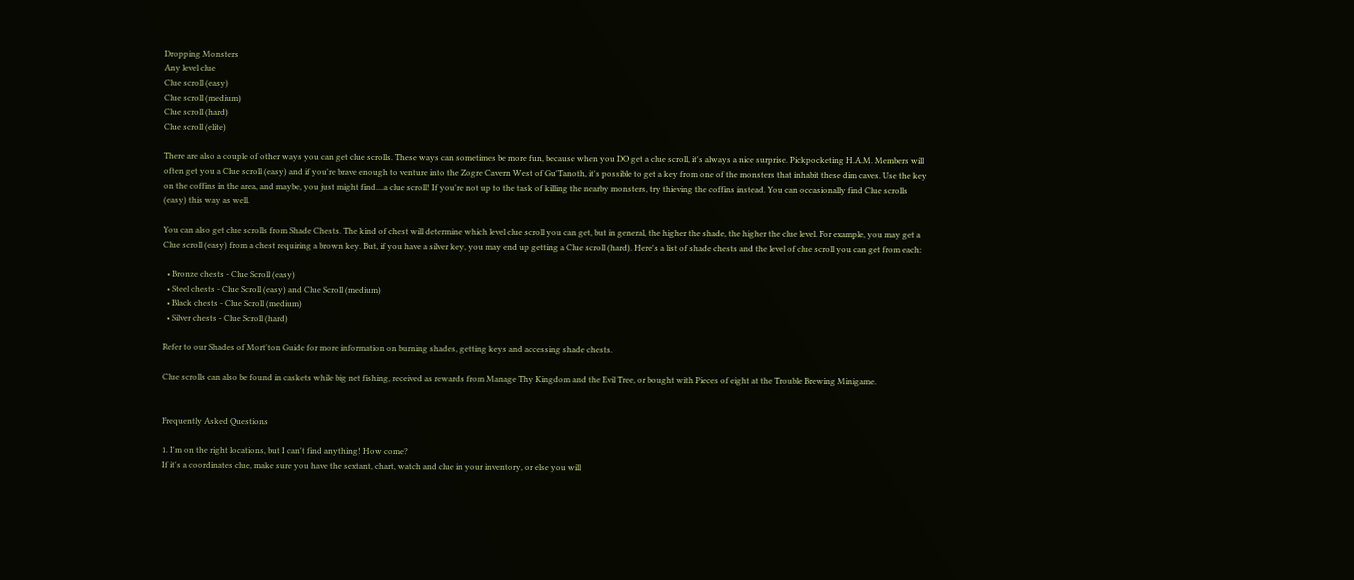Dropping Monsters
Any level clue
Clue scroll (easy)
Clue scroll (medium)
Clue scroll (hard)
Clue scroll (elite)

There are also a couple of other ways you can get clue scrolls. These ways can sometimes be more fun, because when you DO get a clue scroll, it's always a nice surprise. Pickpocketing H.A.M. Members will often get you a Clue scroll (easy) and if you're brave enough to venture into the Zogre Cavern West of Gu'Tanoth, it's possible to get a key from one of the monsters that inhabit these dim caves. Use the key on the coffins in the area, and maybe, you just might find....a clue scroll! If you're not up to the task of killing the nearby monsters, try thieving the coffins instead. You can occasionally find Clue scrolls (easy) this way as well.

You can also get clue scrolls from Shade Chests. The kind of chest will determine which level clue scroll you can get, but in general, the higher the shade, the higher the clue level. For example, you may get a Clue scroll (easy) from a chest requiring a brown key. But, if you have a silver key, you may end up getting a Clue scroll (hard). Here's a list of shade chests and the level of clue scroll you can get from each:

  • Bronze chests - Clue Scroll (easy)
  • Steel chests - Clue Scroll (easy) and Clue Scroll (medium)
  • Black chests - Clue Scroll (medium)
  • Silver chests - Clue Scroll (hard)

Refer to our Shades of Mort'ton Guide for more information on burning shades, getting keys and accessing shade chests.

Clue scrolls can also be found in caskets while big net fishing, received as rewards from Manage Thy Kingdom and the Evil Tree, or bought with Pieces of eight at the Trouble Brewing Minigame.


Frequently Asked Questions

1. I'm on the right locations, but I can't find anything! How come?
If it's a coordinates clue, make sure you have the sextant, chart, watch and clue in your inventory, or else you will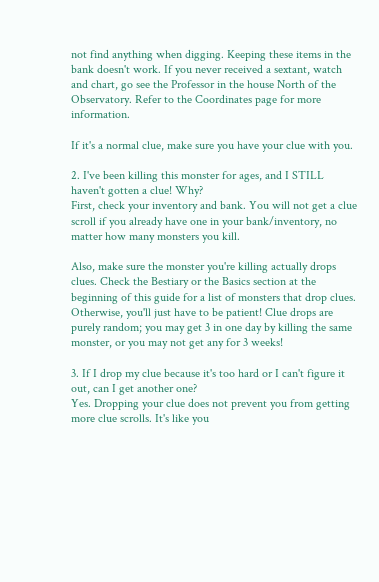not find anything when digging. Keeping these items in the bank doesn't work. If you never received a sextant, watch and chart, go see the Professor in the house North of the Observatory. Refer to the Coordinates page for more information.

If it's a normal clue, make sure you have your clue with you.

2. I've been killing this monster for ages, and I STILL haven't gotten a clue! Why?
First, check your inventory and bank. You will not get a clue scroll if you already have one in your bank/inventory, no matter how many monsters you kill.

Also, make sure the monster you're killing actually drops clues. Check the Bestiary or the Basics section at the beginning of this guide for a list of monsters that drop clues. Otherwise, you'll just have to be patient! Clue drops are purely random; you may get 3 in one day by killing the same monster, or you may not get any for 3 weeks!

3. If I drop my clue because it's too hard or I can't figure it out, can I get another one?
Yes. Dropping your clue does not prevent you from getting more clue scrolls. It's like you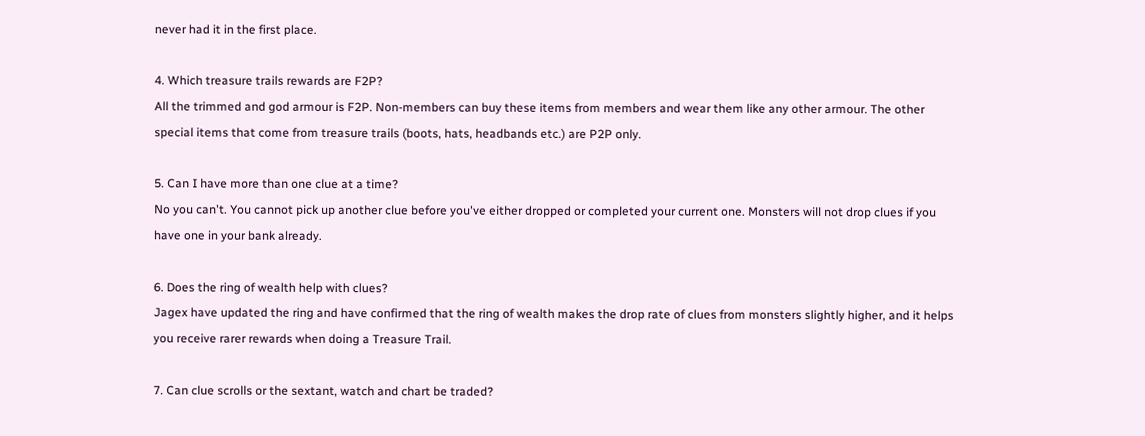never had it in the first place.

4. Which treasure trails rewards are F2P?
All the trimmed and god armour is F2P. Non-members can buy these items from members and wear them like any other armour. The other special items that come from treasure trails (boots, hats, headbands etc.) are P2P only.

5. Can I have more than one clue at a time?
No you can't. You cannot pick up another clue before you've either dropped or completed your current one. Monsters will not drop clues if you have one in your bank already.

6. Does the ring of wealth help with clues?
Jagex have updated the ring and have confirmed that the ring of wealth makes the drop rate of clues from monsters slightly higher, and it helps you receive rarer rewards when doing a Treasure Trail.

7. Can clue scrolls or the sextant, watch and chart be traded?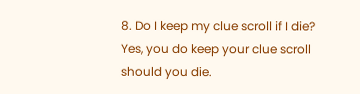8. Do I keep my clue scroll if I die?
Yes, you do keep your clue scroll should you die.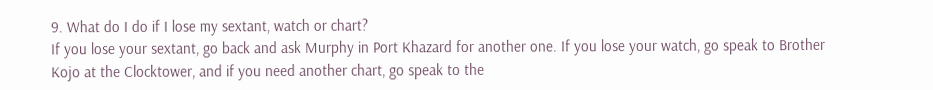9. What do I do if I lose my sextant, watch or chart?
If you lose your sextant, go back and ask Murphy in Port Khazard for another one. If you lose your watch, go speak to Brother Kojo at the Clocktower, and if you need another chart, go speak to the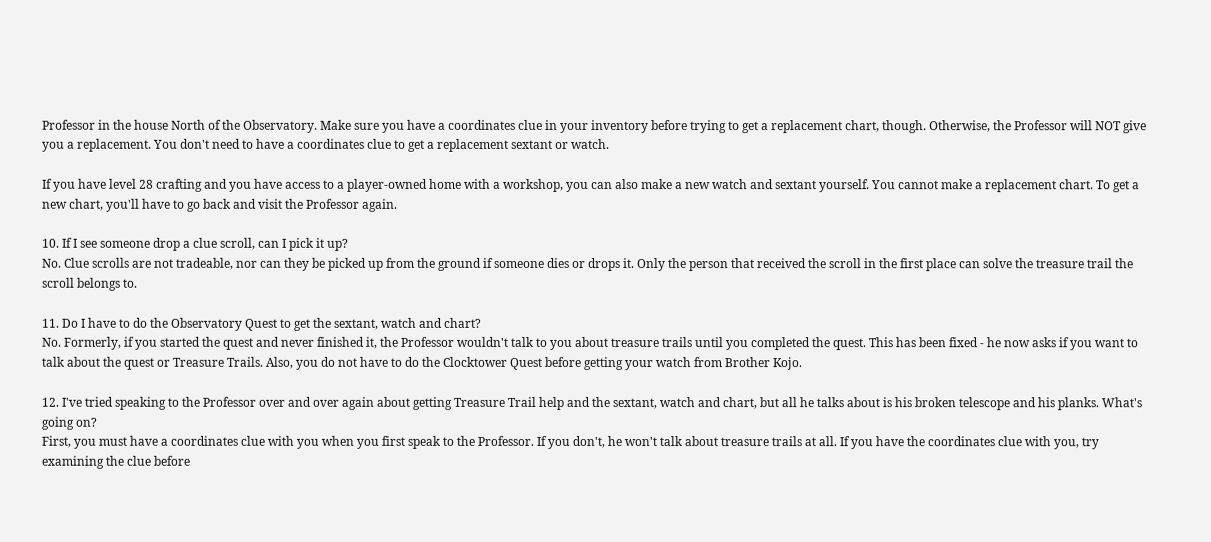Professor in the house North of the Observatory. Make sure you have a coordinates clue in your inventory before trying to get a replacement chart, though. Otherwise, the Professor will NOT give you a replacement. You don't need to have a coordinates clue to get a replacement sextant or watch.

If you have level 28 crafting and you have access to a player-owned home with a workshop, you can also make a new watch and sextant yourself. You cannot make a replacement chart. To get a new chart, you'll have to go back and visit the Professor again.

10. If I see someone drop a clue scroll, can I pick it up?
No. Clue scrolls are not tradeable, nor can they be picked up from the ground if someone dies or drops it. Only the person that received the scroll in the first place can solve the treasure trail the scroll belongs to.

11. Do I have to do the Observatory Quest to get the sextant, watch and chart?
No. Formerly, if you started the quest and never finished it, the Professor wouldn't talk to you about treasure trails until you completed the quest. This has been fixed - he now asks if you want to talk about the quest or Treasure Trails. Also, you do not have to do the Clocktower Quest before getting your watch from Brother Kojo.

12. I've tried speaking to the Professor over and over again about getting Treasure Trail help and the sextant, watch and chart, but all he talks about is his broken telescope and his planks. What's going on?
First, you must have a coordinates clue with you when you first speak to the Professor. If you don't, he won't talk about treasure trails at all. If you have the coordinates clue with you, try examining the clue before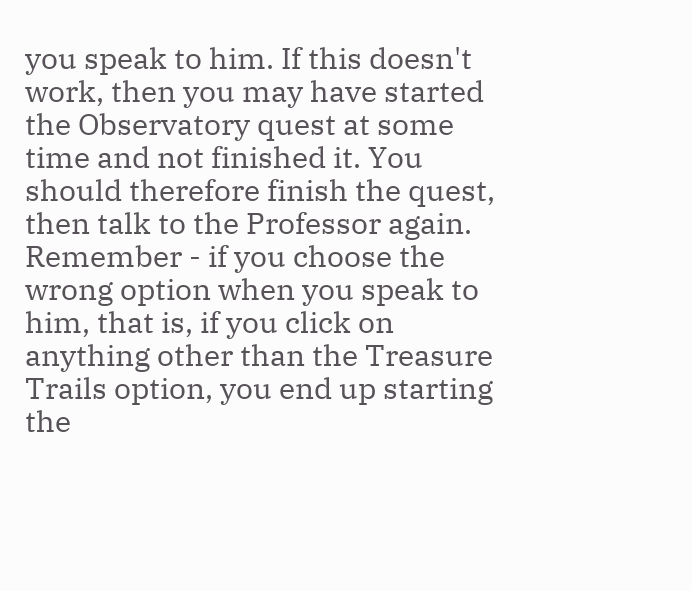you speak to him. If this doesn't work, then you may have started the Observatory quest at some time and not finished it. You should therefore finish the quest, then talk to the Professor again. Remember - if you choose the wrong option when you speak to him, that is, if you click on anything other than the Treasure Trails option, you end up starting the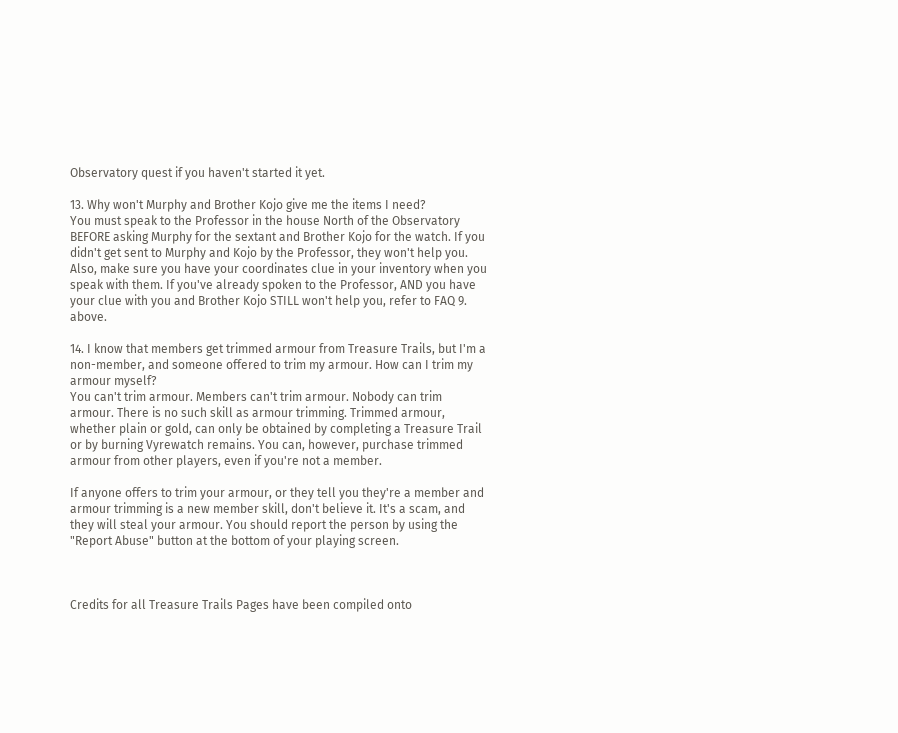Observatory quest if you haven't started it yet.

13. Why won't Murphy and Brother Kojo give me the items I need?
You must speak to the Professor in the house North of the Observatory BEFORE asking Murphy for the sextant and Brother Kojo for the watch. If you didn't get sent to Murphy and Kojo by the Professor, they won't help you. Also, make sure you have your coordinates clue in your inventory when you speak with them. If you've already spoken to the Professor, AND you have your clue with you and Brother Kojo STILL won't help you, refer to FAQ 9. above.

14. I know that members get trimmed armour from Treasure Trails, but I'm a non-member, and someone offered to trim my armour. How can I trim my armour myself?
You can't trim armour. Members can't trim armour. Nobody can trim armour. There is no such skill as armour trimming. Trimmed armour, whether plain or gold, can only be obtained by completing a Treasure Trail or by burning Vyrewatch remains. You can, however, purchase trimmed armour from other players, even if you're not a member.

If anyone offers to trim your armour, or they tell you they're a member and armour trimming is a new member skill, don't believe it. It's a scam, and they will steal your armour. You should report the person by using the "Report Abuse" button at the bottom of your playing screen.



Credits for all Treasure Trails Pages have been compiled onto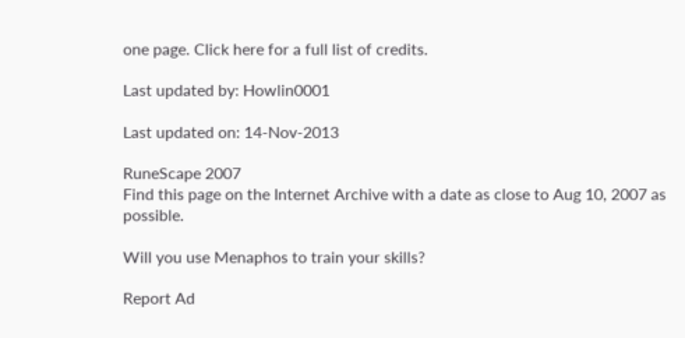one page. Click here for a full list of credits.

Last updated by: Howlin0001

Last updated on: 14-Nov-2013

RuneScape 2007
Find this page on the Internet Archive with a date as close to Aug 10, 2007 as possible.

Will you use Menaphos to train your skills?

Report Ad